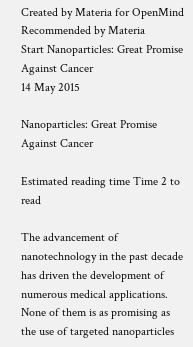Created by Materia for OpenMind Recommended by Materia
Start Nanoparticles: Great Promise Against Cancer
14 May 2015

Nanoparticles: Great Promise Against Cancer

Estimated reading time Time 2 to read

The advancement of nanotechnology in the past decade has driven the development of numerous medical applications. None of them is as promising as the use of targeted nanoparticles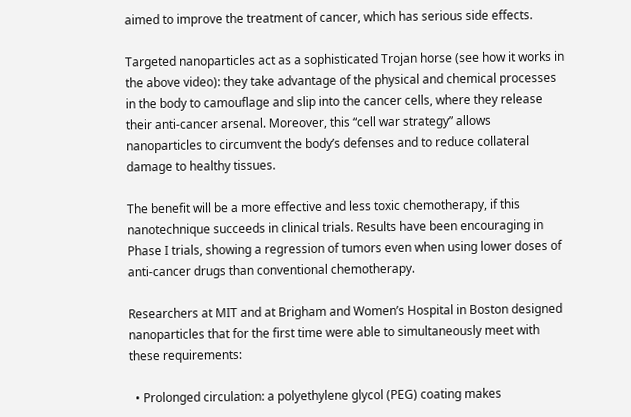aimed to improve the treatment of cancer, which has serious side effects.

Targeted nanoparticles act as a sophisticated Trojan horse (see how it works in the above video): they take advantage of the physical and chemical processes in the body to camouflage and slip into the cancer cells, where they release their anti-cancer arsenal. Moreover, this “cell war strategy” allows nanoparticles to circumvent the body’s defenses and to reduce collateral damage to healthy tissues.

The benefit will be a more effective and less toxic chemotherapy, if this nanotechnique succeeds in clinical trials. Results have been encouraging in Phase I trials, showing a regression of tumors even when using lower doses of anti-cancer drugs than conventional chemotherapy.

Researchers at MIT and at Brigham and Women’s Hospital in Boston designed nanoparticles that for the first time were able to simultaneously meet with these requirements:

  • Prolonged circulation: a polyethylene glycol (PEG) coating makes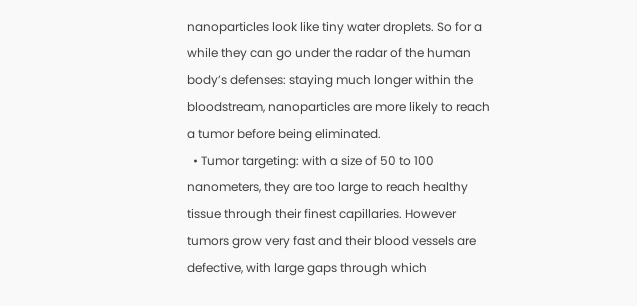nanoparticles look like tiny water droplets. So for a while they can go under the radar of the human body’s defenses: staying much longer within the bloodstream, nanoparticles are more likely to reach a tumor before being eliminated.
  • Tumor targeting: with a size of 50 to 100 nanometers, they are too large to reach healthy tissue through their finest capillaries. However tumors grow very fast and their blood vessels are defective, with large gaps through which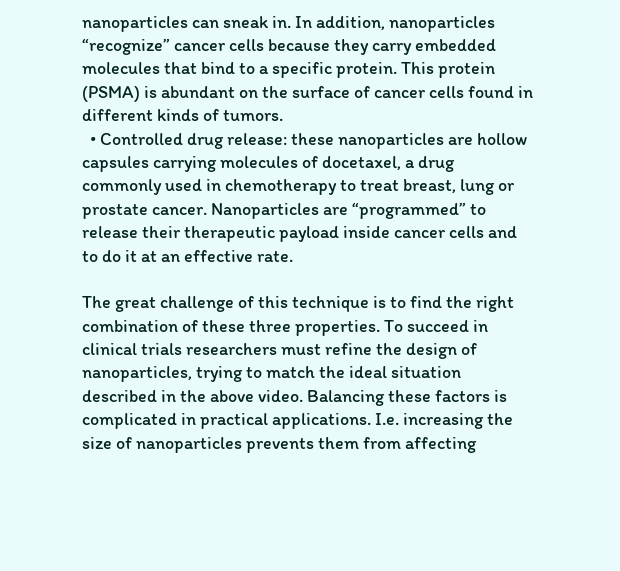nanoparticles can sneak in. In addition, nanoparticles “recognize” cancer cells because they carry embedded molecules that bind to a specific protein. This protein (PSMA) is abundant on the surface of cancer cells found in different kinds of tumors.
  • Controlled drug release: these nanoparticles are hollow capsules carrying molecules of docetaxel, a drug commonly used in chemotherapy to treat breast, lung or prostate cancer. Nanoparticles are “programmed” to release their therapeutic payload inside cancer cells and to do it at an effective rate.

The great challenge of this technique is to find the right combination of these three properties. To succeed in clinical trials researchers must refine the design of nanoparticles, trying to match the ideal situation described in the above video. Balancing these factors is complicated in practical applications. I.e. increasing the size of nanoparticles prevents them from affecting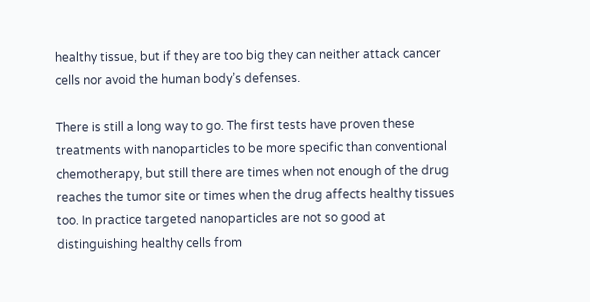healthy tissue, but if they are too big they can neither attack cancer cells nor avoid the human body’s defenses.

There is still a long way to go. The first tests have proven these treatments with nanoparticles to be more specific than conventional chemotherapy, but still there are times when not enough of the drug reaches the tumor site or times when the drug affects healthy tissues too. In practice targeted nanoparticles are not so good at distinguishing healthy cells from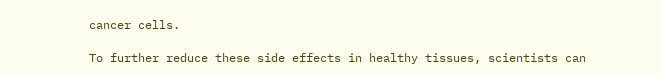cancer cells.

To further reduce these side effects in healthy tissues, scientists can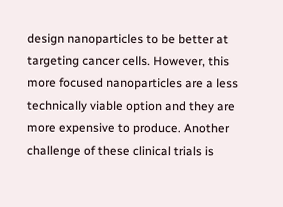design nanoparticles to be better at targeting cancer cells. However, this more focused nanoparticles are a less technically viable option and they are more expensive to produce. Another challenge of these clinical trials is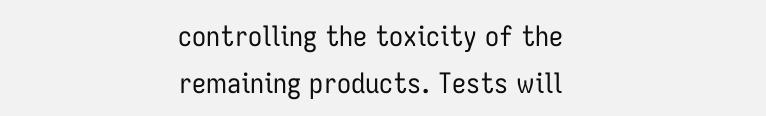controlling the toxicity of the remaining products. Tests will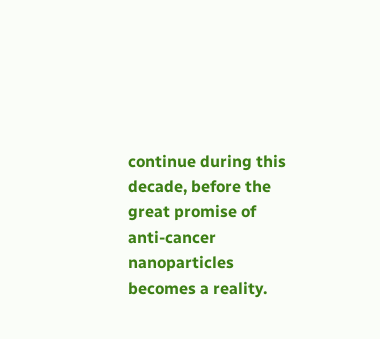continue during this decade, before the great promise of anti-cancer nanoparticles becomes a reality.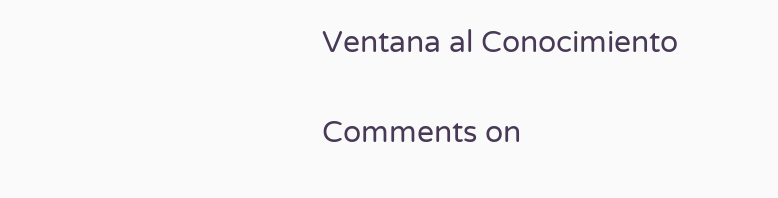Ventana al Conocimiento

Comments on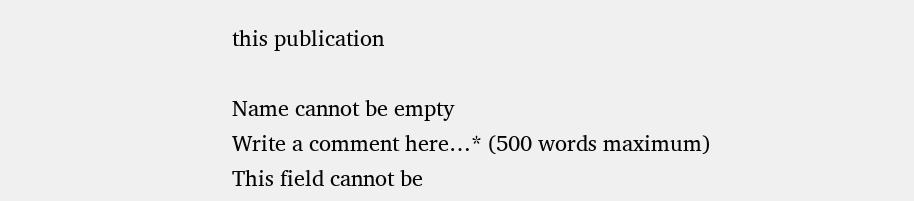this publication

Name cannot be empty
Write a comment here…* (500 words maximum)
This field cannot be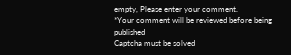empty, Please enter your comment.
*Your comment will be reviewed before being published
Captcha must be solved